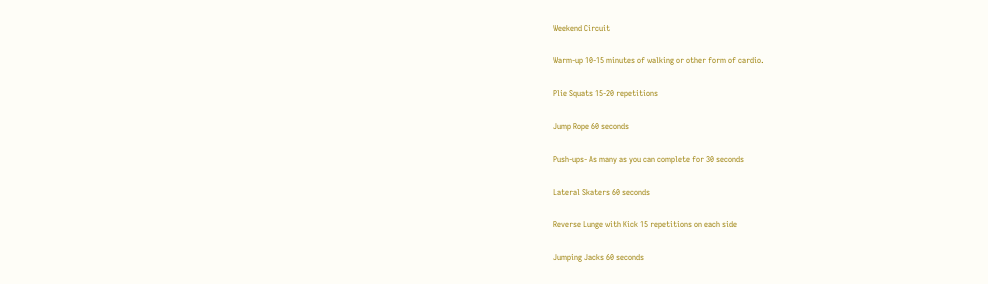Weekend Circuit

Warm-up 10-15 minutes of walking or other form of cardio.

Plie Squats 15-20 repetitions

Jump Rope 60 seconds

Push-ups- As many as you can complete for 30 seconds

Lateral Skaters 60 seconds

Reverse Lunge with Kick 15 repetitions on each side

Jumping Jacks 60 seconds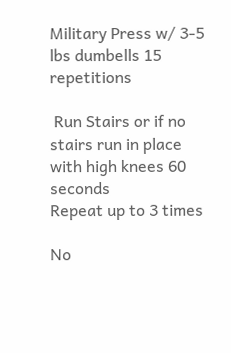Military Press w/ 3-5 lbs dumbells 15 repetitions

 Run Stairs or if no stairs run in place with high knees 60 seconds
Repeat up to 3 times

No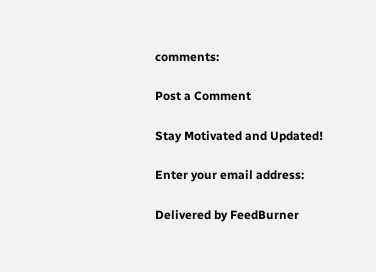comments:

Post a Comment

Stay Motivated and Updated!

Enter your email address:

Delivered by FeedBurner